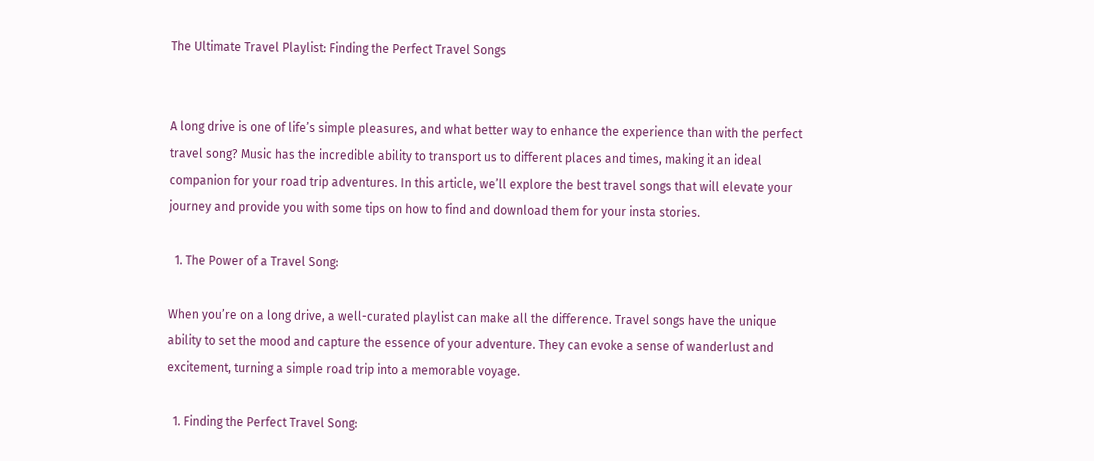The Ultimate Travel Playlist: Finding the Perfect Travel Songs


A long drive is one of life’s simple pleasures, and what better way to enhance the experience than with the perfect travel song? Music has the incredible ability to transport us to different places and times, making it an ideal companion for your road trip adventures. In this article, we’ll explore the best travel songs that will elevate your journey and provide you with some tips on how to find and download them for your insta stories.

  1. The Power of a Travel Song:

When you’re on a long drive, a well-curated playlist can make all the difference. Travel songs have the unique ability to set the mood and capture the essence of your adventure. They can evoke a sense of wanderlust and excitement, turning a simple road trip into a memorable voyage.

  1. Finding the Perfect Travel Song: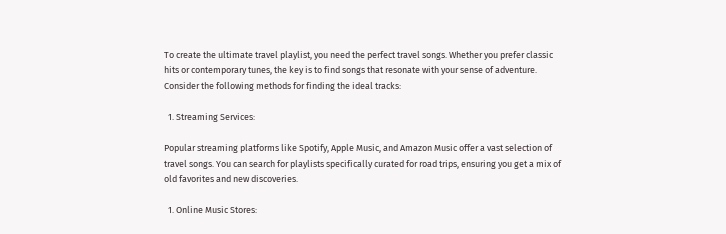To create the ultimate travel playlist, you need the perfect travel songs. Whether you prefer classic hits or contemporary tunes, the key is to find songs that resonate with your sense of adventure. Consider the following methods for finding the ideal tracks:

  1. Streaming Services:

Popular streaming platforms like Spotify, Apple Music, and Amazon Music offer a vast selection of travel songs. You can search for playlists specifically curated for road trips, ensuring you get a mix of old favorites and new discoveries.

  1. Online Music Stores: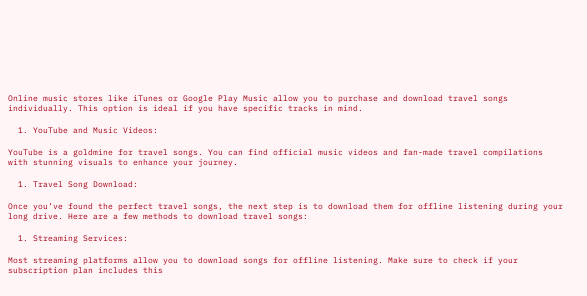Online music stores like iTunes or Google Play Music allow you to purchase and download travel songs individually. This option is ideal if you have specific tracks in mind.

  1. YouTube and Music Videos:

YouTube is a goldmine for travel songs. You can find official music videos and fan-made travel compilations with stunning visuals to enhance your journey.

  1. Travel Song Download:

Once you’ve found the perfect travel songs, the next step is to download them for offline listening during your long drive. Here are a few methods to download travel songs:

  1. Streaming Services:

Most streaming platforms allow you to download songs for offline listening. Make sure to check if your subscription plan includes this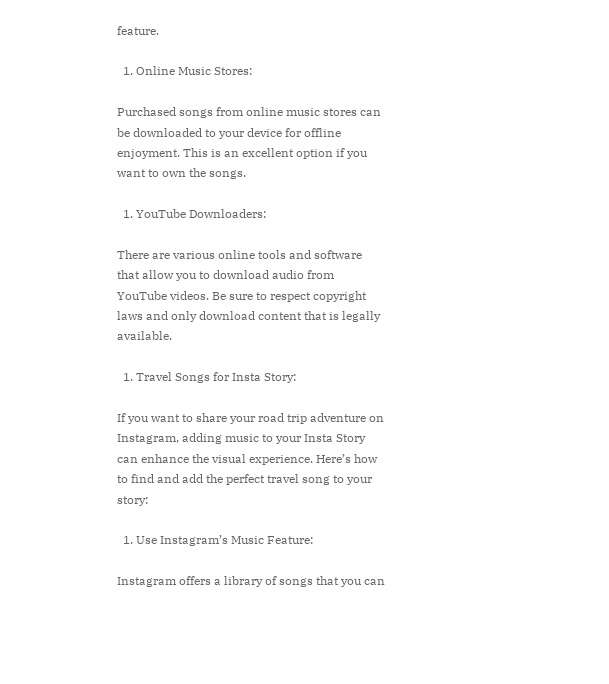feature.

  1. Online Music Stores:

Purchased songs from online music stores can be downloaded to your device for offline enjoyment. This is an excellent option if you want to own the songs.

  1. YouTube Downloaders:

There are various online tools and software that allow you to download audio from YouTube videos. Be sure to respect copyright laws and only download content that is legally available.

  1. Travel Songs for Insta Story:

If you want to share your road trip adventure on Instagram, adding music to your Insta Story can enhance the visual experience. Here’s how to find and add the perfect travel song to your story:

  1. Use Instagram’s Music Feature:

Instagram offers a library of songs that you can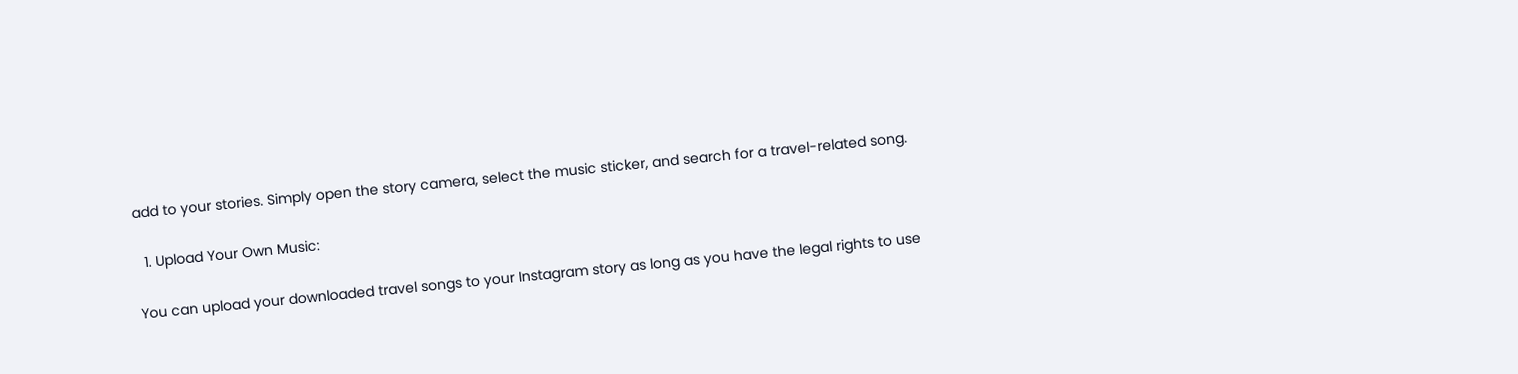add to your stories. Simply open the story camera, select the music sticker, and search for a travel-related song.

  1. Upload Your Own Music:

You can upload your downloaded travel songs to your Instagram story as long as you have the legal rights to use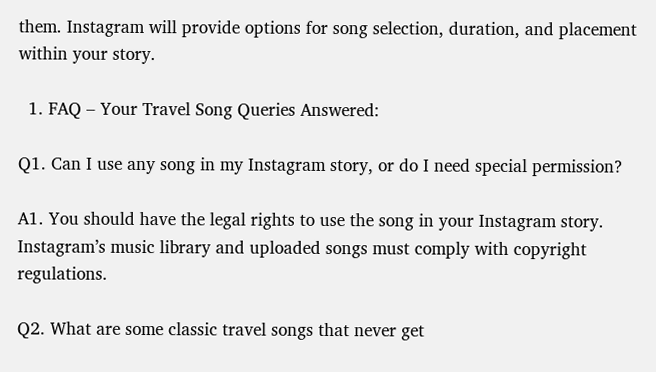them. Instagram will provide options for song selection, duration, and placement within your story.

  1. FAQ – Your Travel Song Queries Answered:

Q1. Can I use any song in my Instagram story, or do I need special permission?

A1. You should have the legal rights to use the song in your Instagram story. Instagram’s music library and uploaded songs must comply with copyright regulations.

Q2. What are some classic travel songs that never get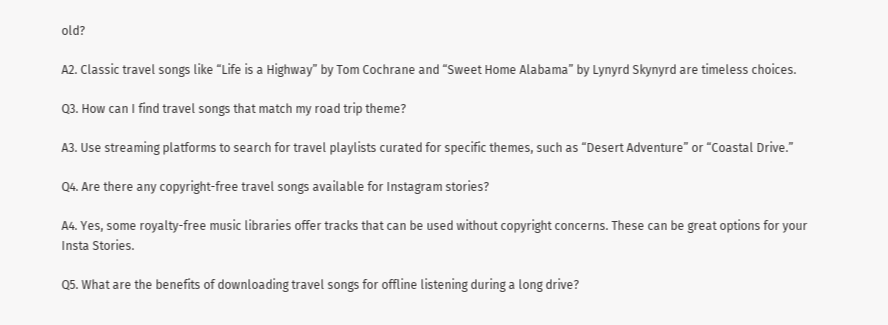old?

A2. Classic travel songs like “Life is a Highway” by Tom Cochrane and “Sweet Home Alabama” by Lynyrd Skynyrd are timeless choices.

Q3. How can I find travel songs that match my road trip theme?

A3. Use streaming platforms to search for travel playlists curated for specific themes, such as “Desert Adventure” or “Coastal Drive.”

Q4. Are there any copyright-free travel songs available for Instagram stories?

A4. Yes, some royalty-free music libraries offer tracks that can be used without copyright concerns. These can be great options for your Insta Stories.

Q5. What are the benefits of downloading travel songs for offline listening during a long drive?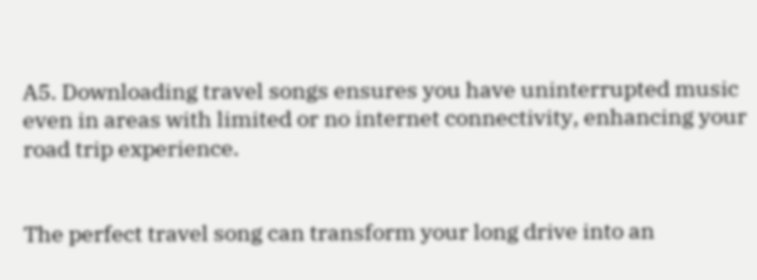A5. Downloading travel songs ensures you have uninterrupted music even in areas with limited or no internet connectivity, enhancing your road trip experience.


The perfect travel song can transform your long drive into an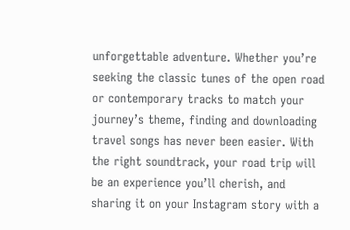unforgettable adventure. Whether you’re seeking the classic tunes of the open road or contemporary tracks to match your journey’s theme, finding and downloading travel songs has never been easier. With the right soundtrack, your road trip will be an experience you’ll cherish, and sharing it on your Instagram story with a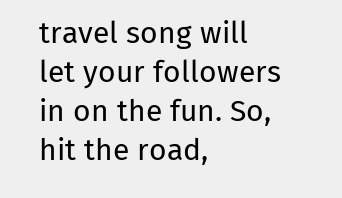travel song will let your followers in on the fun. So, hit the road,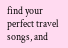find your perfect travel songs, and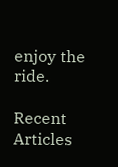enjoy the ride.

Recent Articles